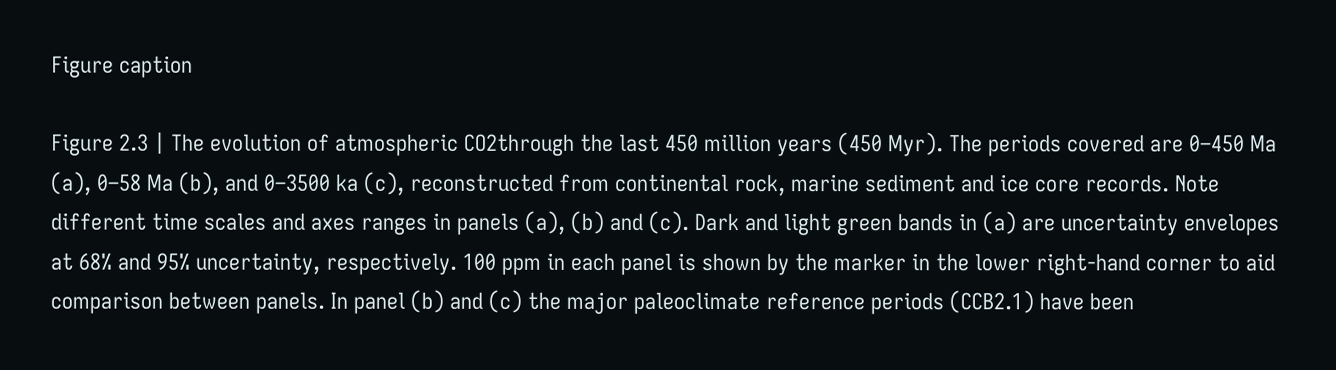Figure caption

Figure 2.3 | The evolution of atmospheric CO2through the last 450 million years (450 Myr). The periods covered are 0–450 Ma (a), 0–58 Ma (b), and 0–3500 ka (c), reconstructed from continental rock, marine sediment and ice core records. Note different time scales and axes ranges in panels (a), (b) and (c). Dark and light green bands in (a) are uncertainty envelopes at 68% and 95% uncertainty, respectively. 100 ppm in each panel is shown by the marker in the lower right-hand corner to aid comparison between panels. In panel (b) and (c) the major paleoclimate reference periods (CCB2.1) have been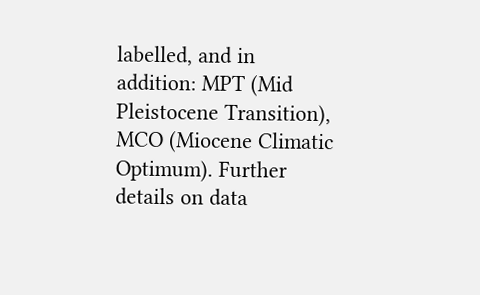labelled, and in addition: MPT (Mid Pleistocene Transition), MCO (Miocene Climatic Optimum). Further details on data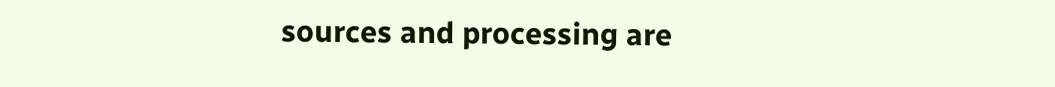sources and processing are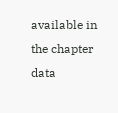available in the chapter data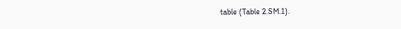table (Table 2.SM.1).